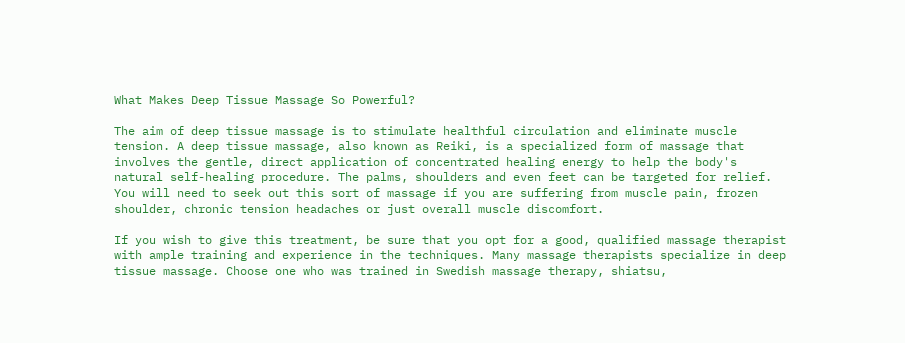What Makes Deep Tissue Massage So Powerful?

The aim of deep tissue massage is to stimulate healthful circulation and eliminate muscle tension. A deep tissue massage, also known as Reiki, is a specialized form of massage that involves the gentle, direct application of concentrated healing energy to help the body's natural self-healing procedure. The palms, shoulders and even feet can be targeted for relief. You will need to seek out this sort of massage if you are suffering from muscle pain, frozen shoulder, chronic tension headaches or just overall muscle discomfort.

If you wish to give this treatment, be sure that you opt for a good, qualified massage therapist with ample training and experience in the techniques. Many massage therapists specialize in deep tissue massage. Choose one who was trained in Swedish massage therapy, shiatsu,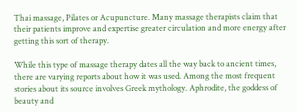Thai massage, Pilates or Acupuncture. Many massage therapists claim that their patients improve and expertise greater circulation and more energy after getting this sort of therapy.

While this type of massage therapy dates all the way back to ancient times, there are varying reports about how it was used. Among the most frequent stories about its source involves Greek mythology. Aphrodite, the goddess of beauty and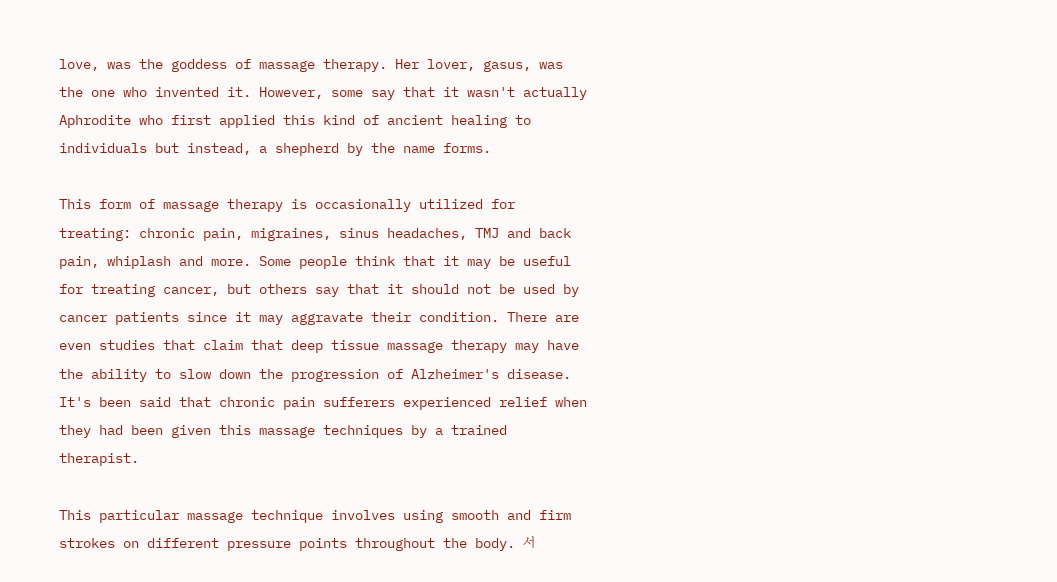love, was the goddess of massage therapy. Her lover, gasus, was the one who invented it. However, some say that it wasn't actually Aphrodite who first applied this kind of ancient healing to individuals but instead, a shepherd by the name forms.

This form of massage therapy is occasionally utilized for treating: chronic pain, migraines, sinus headaches, TMJ and back pain, whiplash and more. Some people think that it may be useful for treating cancer, but others say that it should not be used by cancer patients since it may aggravate their condition. There are even studies that claim that deep tissue massage therapy may have the ability to slow down the progression of Alzheimer's disease. It's been said that chronic pain sufferers experienced relief when they had been given this massage techniques by a trained therapist.

This particular massage technique involves using smooth and firm strokes on different pressure points throughout the body. 서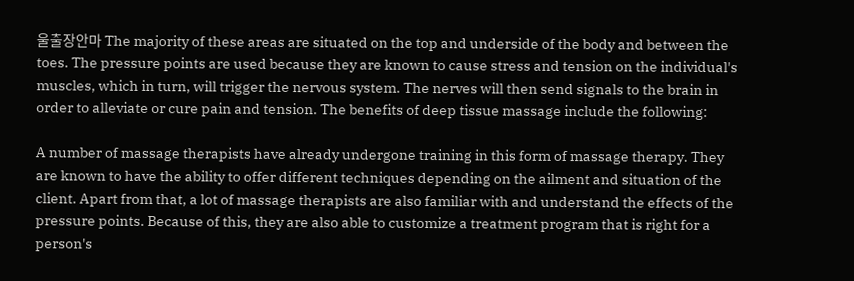울출장안마 The majority of these areas are situated on the top and underside of the body and between the toes. The pressure points are used because they are known to cause stress and tension on the individual's muscles, which in turn, will trigger the nervous system. The nerves will then send signals to the brain in order to alleviate or cure pain and tension. The benefits of deep tissue massage include the following:

A number of massage therapists have already undergone training in this form of massage therapy. They are known to have the ability to offer different techniques depending on the ailment and situation of the client. Apart from that, a lot of massage therapists are also familiar with and understand the effects of the pressure points. Because of this, they are also able to customize a treatment program that is right for a person's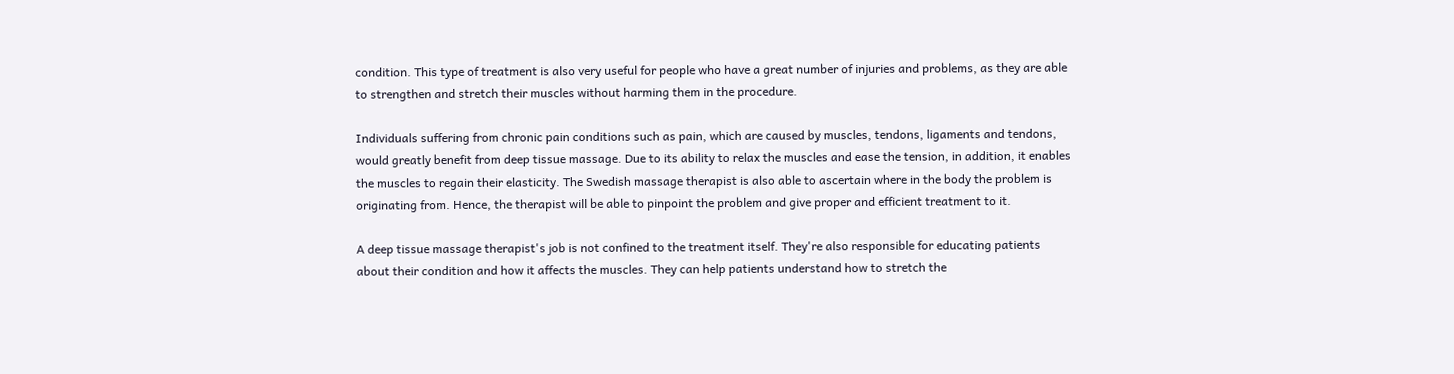condition. This type of treatment is also very useful for people who have a great number of injuries and problems, as they are able to strengthen and stretch their muscles without harming them in the procedure.

Individuals suffering from chronic pain conditions such as pain, which are caused by muscles, tendons, ligaments and tendons, would greatly benefit from deep tissue massage. Due to its ability to relax the muscles and ease the tension, in addition, it enables the muscles to regain their elasticity. The Swedish massage therapist is also able to ascertain where in the body the problem is originating from. Hence, the therapist will be able to pinpoint the problem and give proper and efficient treatment to it.

A deep tissue massage therapist's job is not confined to the treatment itself. They're also responsible for educating patients about their condition and how it affects the muscles. They can help patients understand how to stretch the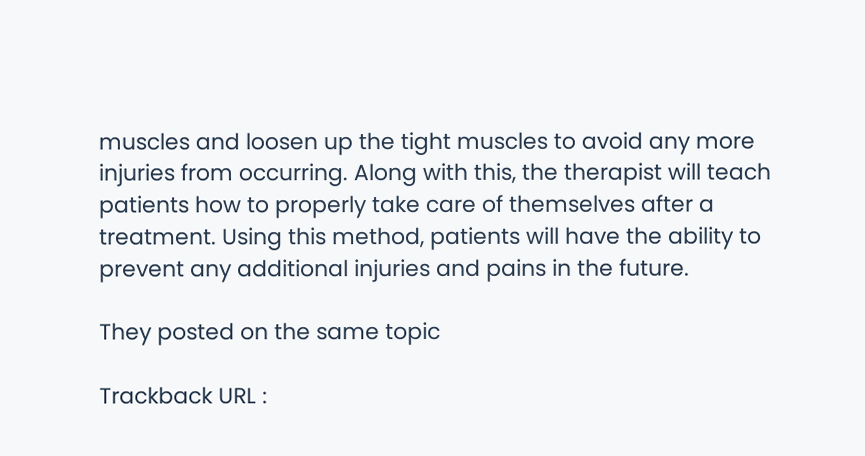muscles and loosen up the tight muscles to avoid any more injuries from occurring. Along with this, the therapist will teach patients how to properly take care of themselves after a treatment. Using this method, patients will have the ability to prevent any additional injuries and pains in the future.

They posted on the same topic

Trackback URL :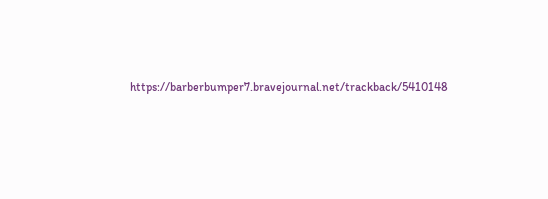https://barberbumper7.bravejournal.net/trackback/5410148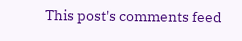This post's comments feed